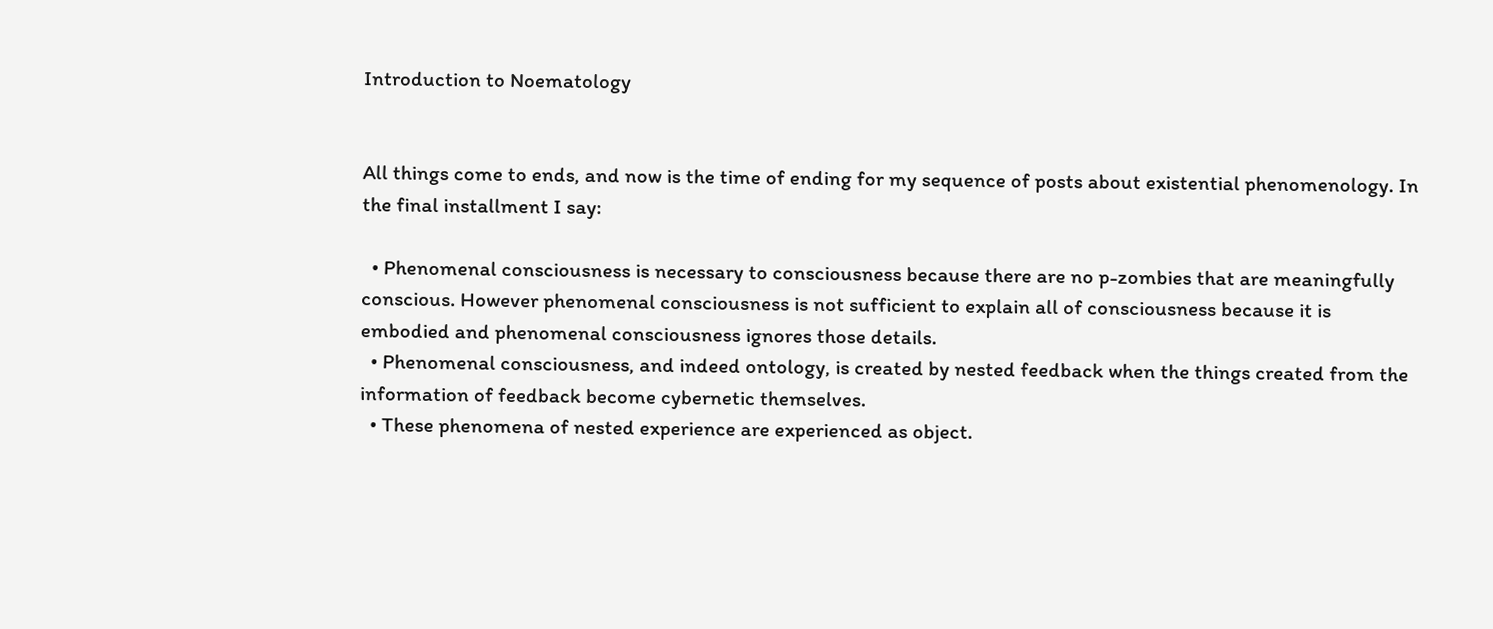Introduction to Noematology


All things come to ends, and now is the time of ending for my sequence of posts about existential phenomenology. In the final installment I say:

  • Phenomenal consciousness is necessary to consciousness because there are no p-zombies that are meaningfully conscious. However phenomenal consciousness is not sufficient to explain all of consciousness because it is embodied and phenomenal consciousness ignores those details.
  • Phenomenal consciousness, and indeed ontology, is created by nested feedback when the things created from the information of feedback become cybernetic themselves.
  • These phenomena of nested experience are experienced as object.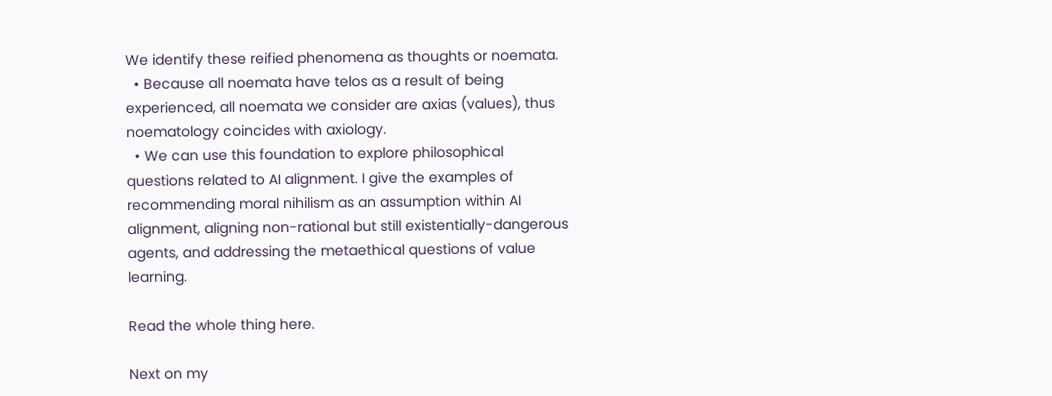We identify these reified phenomena as thoughts or noemata.
  • Because all noemata have telos as a result of being experienced, all noemata we consider are axias (values), thus noematology coincides with axiology.
  • We can use this foundation to explore philosophical questions related to AI alignment. I give the examples of recommending moral nihilism as an assumption within AI alignment, aligning non-rational but still existentially-dangerous agents, and addressing the metaethical questions of value learning.

Read the whole thing here.

Next on my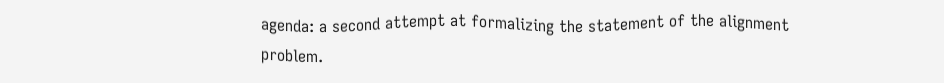agenda: a second attempt at formalizing the statement of the alignment problem.